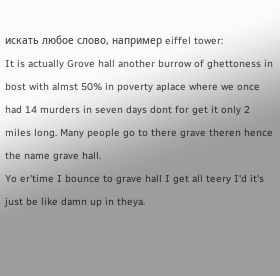искать любое слово, например eiffel tower:
It is actually Grove hall another burrow of ghettoness in bost with almst 50% in poverty aplace where we once had 14 murders in seven days dont for get it only 2 miles long. Many people go to there grave theren hence the name grave hall.
Yo er'time I bounce to grave hall I get all teery I'd it's just be like damn up in theya.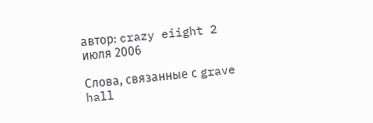автор: crazy eiight 2 июля 2006

Слова, связанные с grave hall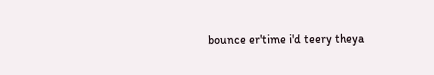bounce er'time i'd teery theya